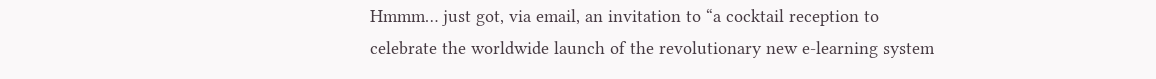Hmmm… just got, via email, an invitation to “a cocktail reception to celebrate the worldwide launch of the revolutionary new e-learning system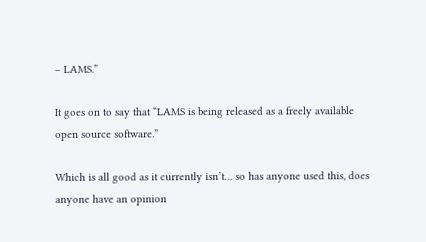– LAMS.”

It goes on to say that “LAMS is being released as a freely available open source software.”

Which is all good as it currently isn’t… so has anyone used this, does anyone have an opinion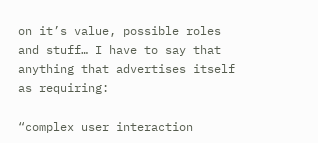on it’s value, possible roles and stuff… I have to say that anything that advertises itself as requiring:

“complex user interaction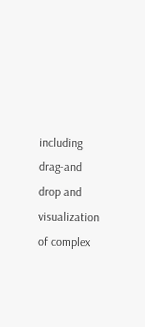including drag-and drop and visualization of complex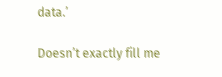data.’

Doesn’t exactly fill me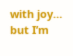with joy… but I’m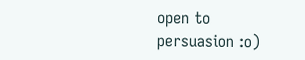open to persuasion :o)